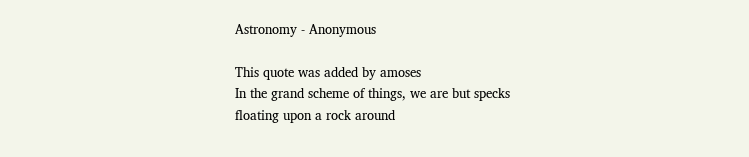Astronomy - Anonymous

This quote was added by amoses
In the grand scheme of things, we are but specks floating upon a rock around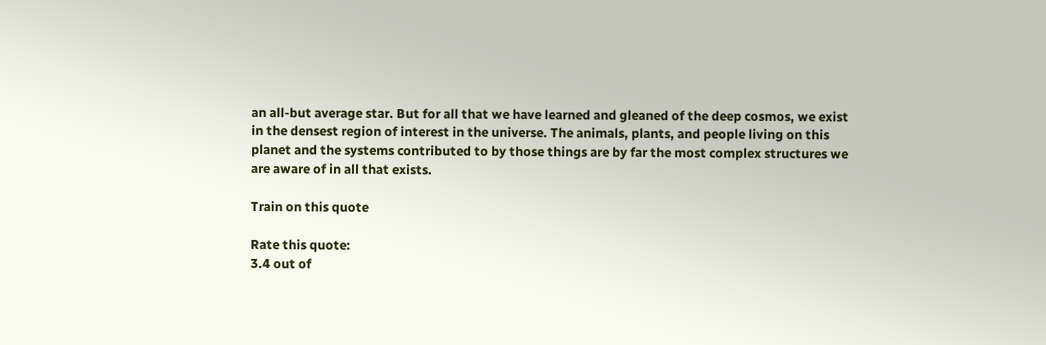an all-but average star. But for all that we have learned and gleaned of the deep cosmos, we exist in the densest region of interest in the universe. The animals, plants, and people living on this planet and the systems contributed to by those things are by far the most complex structures we are aware of in all that exists.

Train on this quote

Rate this quote:
3.4 out of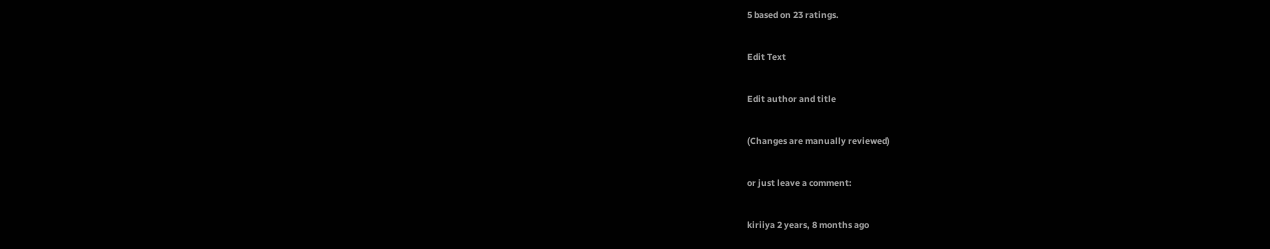5 based on 23 ratings.

Edit Text

Edit author and title

(Changes are manually reviewed)

or just leave a comment:

kiriiya 2 years, 8 months ago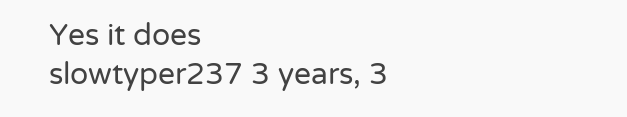Yes it does
slowtyper237 3 years, 3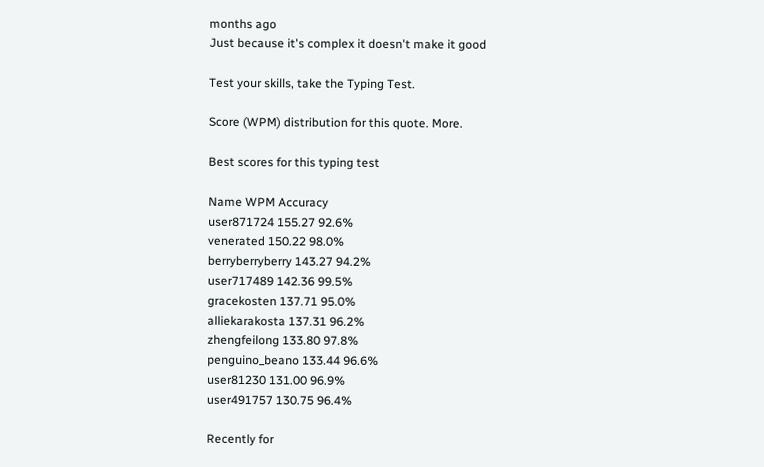months ago
Just because it's complex it doesn't make it good

Test your skills, take the Typing Test.

Score (WPM) distribution for this quote. More.

Best scores for this typing test

Name WPM Accuracy
user871724 155.27 92.6%
venerated 150.22 98.0%
berryberryberry 143.27 94.2%
user717489 142.36 99.5%
gracekosten 137.71 95.0%
alliekarakosta 137.31 96.2%
zhengfeilong 133.80 97.8%
penguino_beano 133.44 96.6%
user81230 131.00 96.9%
user491757 130.75 96.4%

Recently for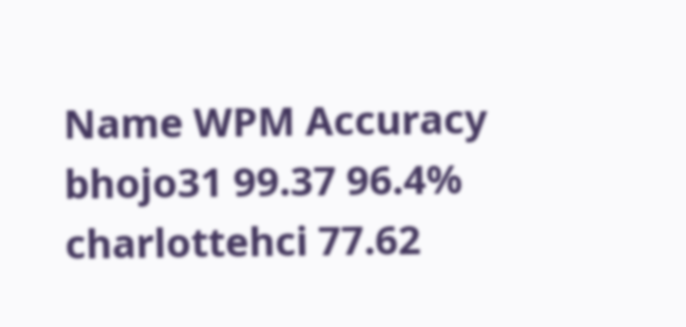Name WPM Accuracy
bhojo31 99.37 96.4%
charlottehci 77.62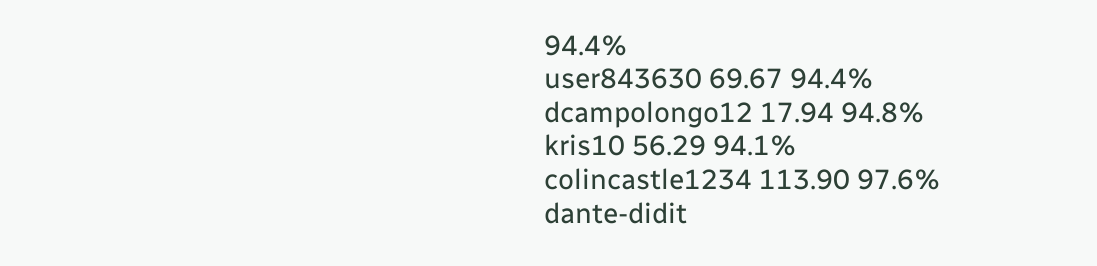94.4%
user843630 69.67 94.4%
dcampolongo12 17.94 94.8%
kris10 56.29 94.1%
colincastle1234 113.90 97.6%
dante-didit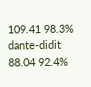109.41 98.3%
dante-didit 88.04 92.4%